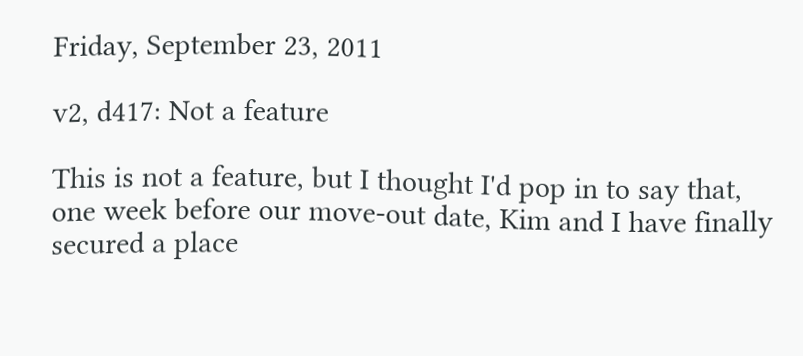Friday, September 23, 2011

v2, d417: Not a feature

This is not a feature, but I thought I'd pop in to say that, one week before our move-out date, Kim and I have finally secured a place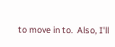to move in to.  Also, I'll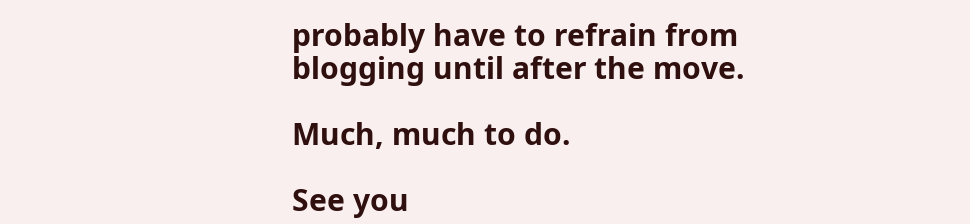probably have to refrain from blogging until after the move.

Much, much to do.

See you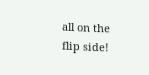all on the flip side!